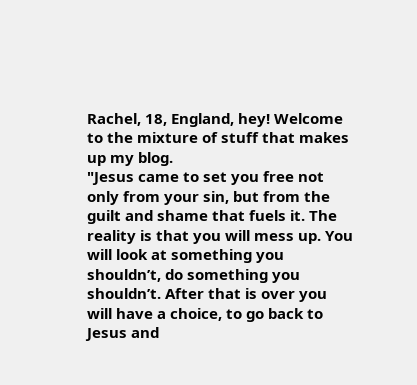Rachel, 18, England, hey! Welcome to the mixture of stuff that makes up my blog.
"Jesus came to set you free not only from your sin, but from the guilt and shame that fuels it. The reality is that you will mess up. You will look at something you shouldn’t, do something you shouldn’t. After that is over you will have a choice, to go back to Jesus and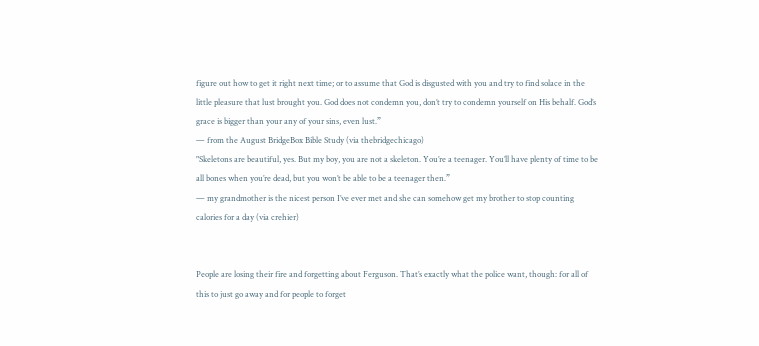figure out how to get it right next time; or to assume that God is disgusted with you and try to find solace in the little pleasure that lust brought you. God does not condemn you, don’t try to condemn yourself on His behalf. God’s grace is bigger than your any of your sins, even lust.”
— from the August BridgeBox Bible Study (via thebridgechicago)
"Skeletons are beautiful, yes. But my boy, you are not a skeleton. You’re a teenager. You’ll have plenty of time to be all bones when you’re dead, but you won’t be able to be a teenager then.”
— my grandmother is the nicest person I’ve ever met and she can somehow get my brother to stop counting calories for a day (via crehier)


People are losing their fire and forgetting about Ferguson. That’s exactly what the police want, though: for all of this to just go away and for people to forget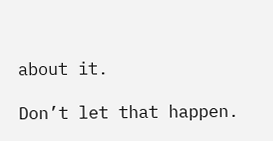about it.

Don’t let that happen.